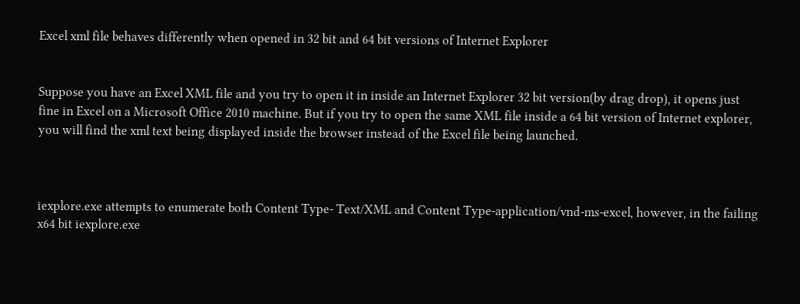Excel xml file behaves differently when opened in 32 bit and 64 bit versions of Internet Explorer


Suppose you have an Excel XML file and you try to open it in inside an Internet Explorer 32 bit version(by drag drop), it opens just fine in Excel on a Microsoft Office 2010 machine. But if you try to open the same XML file inside a 64 bit version of Internet explorer, you will find the xml text being displayed inside the browser instead of the Excel file being launched.



iexplore.exe attempts to enumerate both Content Type- Text/XML and Content Type-application/vnd-ms-excel, however, in the failing x64 bit iexplore.exe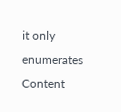it only enumerates Content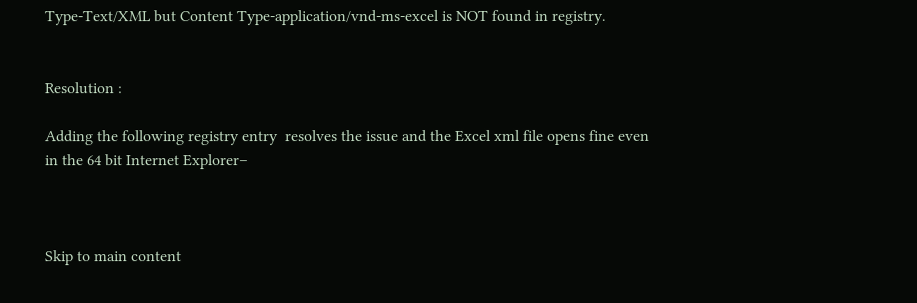Type-Text/XML but Content Type-application/vnd-ms-excel is NOT found in registry.


Resolution :

Adding the following registry entry  resolves the issue and the Excel xml file opens fine even in the 64 bit Internet Explorer–



Skip to main content